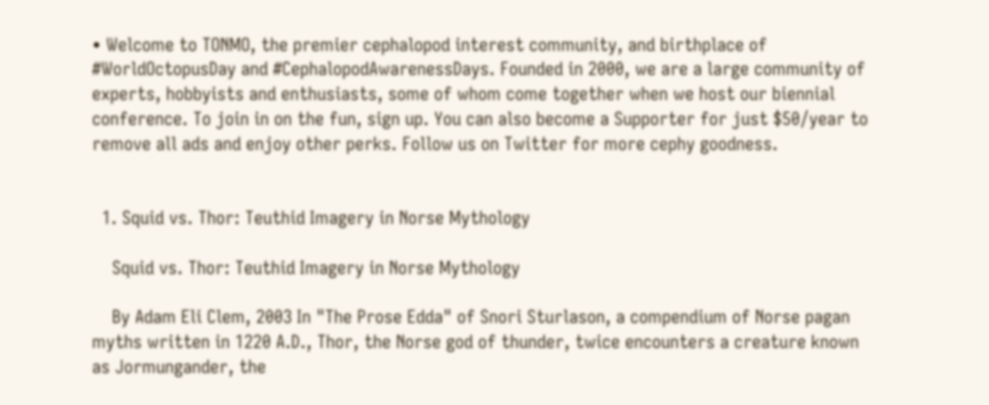• Welcome to TONMO, the premier cephalopod interest community, and birthplace of #WorldOctopusDay and #CephalopodAwarenessDays. Founded in 2000, we are a large community of experts, hobbyists and enthusiasts, some of whom come together when we host our biennial conference. To join in on the fun, sign up. You can also become a Supporter for just $50/year to remove all ads and enjoy other perks. Follow us on Twitter for more cephy goodness.


  1. Squid vs. Thor: Teuthid Imagery in Norse Mythology

    Squid vs. Thor: Teuthid Imagery in Norse Mythology

    By Adam Eli Clem, 2003 In "The Prose Edda" of Snori Sturlason, a compendium of Norse pagan myths written in 1220 A.D., Thor, the Norse god of thunder, twice encounters a creature known as Jormungander, the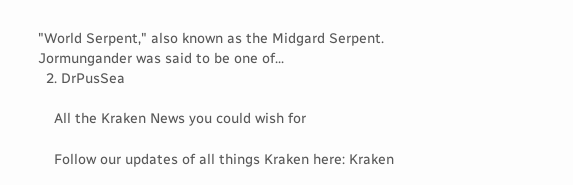"World Serpent," also known as the Midgard Serpent. Jormungander was said to be one of...
  2. DrPusSea

    All the Kraken News you could wish for

    Follow our updates of all things Kraken here: Kraken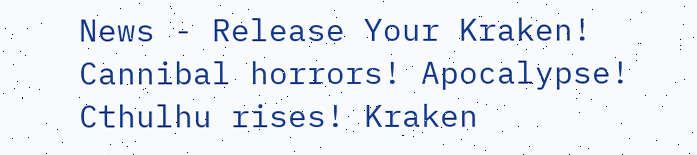News - Release Your Kraken! Cannibal horrors! Apocalypse! Cthulhu rises! Kraken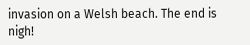invasion on a Welsh beach. The end is nigh!